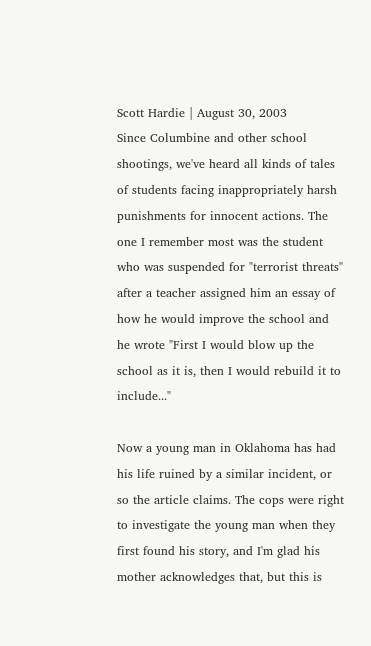Scott Hardie | August 30, 2003
Since Columbine and other school shootings, we've heard all kinds of tales of students facing inappropriately harsh punishments for innocent actions. The one I remember most was the student who was suspended for "terrorist threats" after a teacher assigned him an essay of how he would improve the school and he wrote "First I would blow up the school as it is, then I would rebuild it to include..."

Now a young man in Oklahoma has had his life ruined by a similar incident, or so the article claims. The cops were right to investigate the young man when they first found his story, and I'm glad his mother acknowledges that, but this is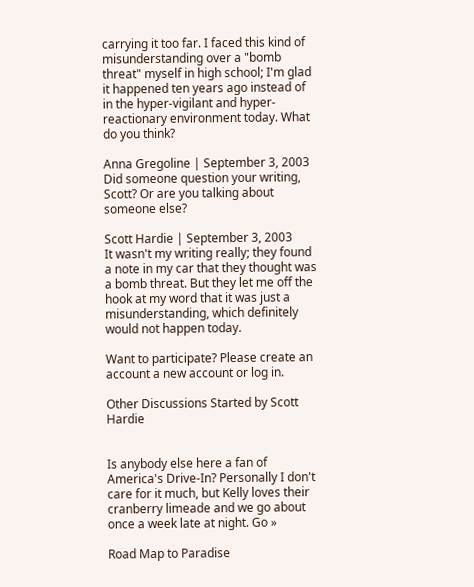carrying it too far. I faced this kind of misunderstanding over a "bomb threat" myself in high school; I'm glad it happened ten years ago instead of in the hyper-vigilant and hyper-reactionary environment today. What do you think?

Anna Gregoline | September 3, 2003
Did someone question your writing, Scott? Or are you talking about someone else?

Scott Hardie | September 3, 2003
It wasn't my writing really; they found a note in my car that they thought was a bomb threat. But they let me off the hook at my word that it was just a misunderstanding, which definitely would not happen today.

Want to participate? Please create an account a new account or log in.

Other Discussions Started by Scott Hardie


Is anybody else here a fan of America's Drive-In? Personally I don't care for it much, but Kelly loves their cranberry limeade and we go about once a week late at night. Go »

Road Map to Paradise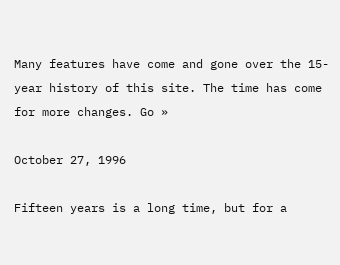Many features have come and gone over the 15-year history of this site. The time has come for more changes. Go »

October 27, 1996

Fifteen years is a long time, but for a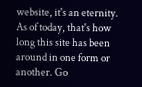website, it's an eternity. As of today, that's how long this site has been around in one form or another. Go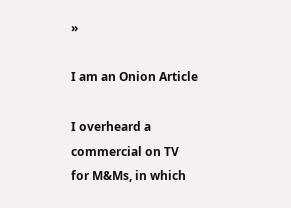»

I am an Onion Article

I overheard a commercial on TV for M&Ms, in which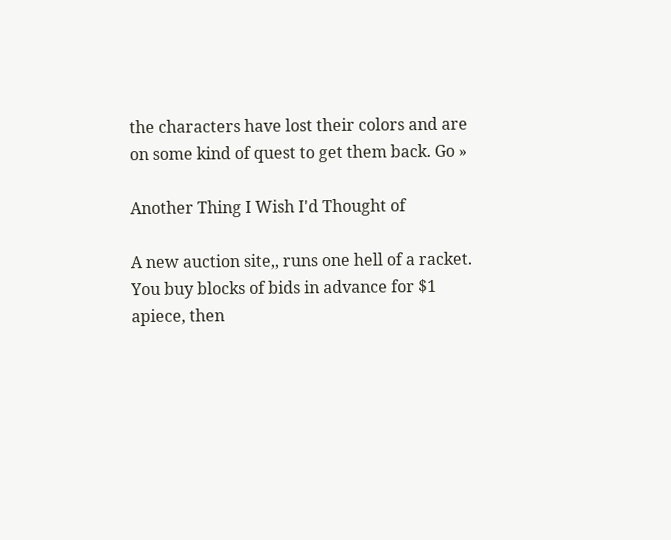the characters have lost their colors and are on some kind of quest to get them back. Go »

Another Thing I Wish I'd Thought of

A new auction site,, runs one hell of a racket. You buy blocks of bids in advance for $1 apiece, then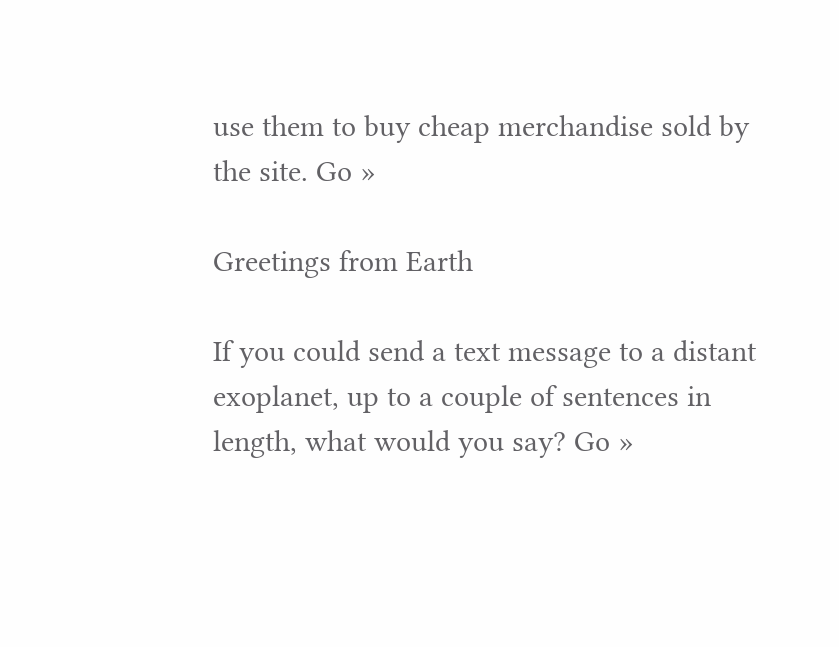use them to buy cheap merchandise sold by the site. Go »

Greetings from Earth

If you could send a text message to a distant exoplanet, up to a couple of sentences in length, what would you say? Go »